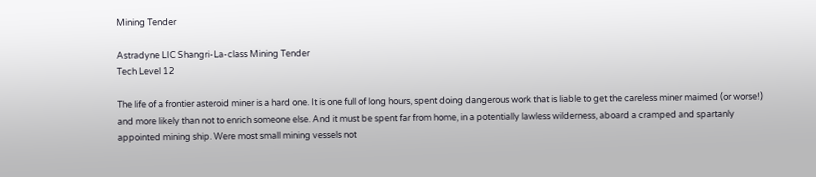Mining Tender

Astradyne LIC Shangri-La-class Mining Tender
Tech Level 12

The life of a frontier asteroid miner is a hard one. It is one full of long hours, spent doing dangerous work that is liable to get the careless miner maimed (or worse!) and more likely than not to enrich someone else. And it must be spent far from home, in a potentially lawless wilderness, aboard a cramped and spartanly appointed mining ship. Were most small mining vessels not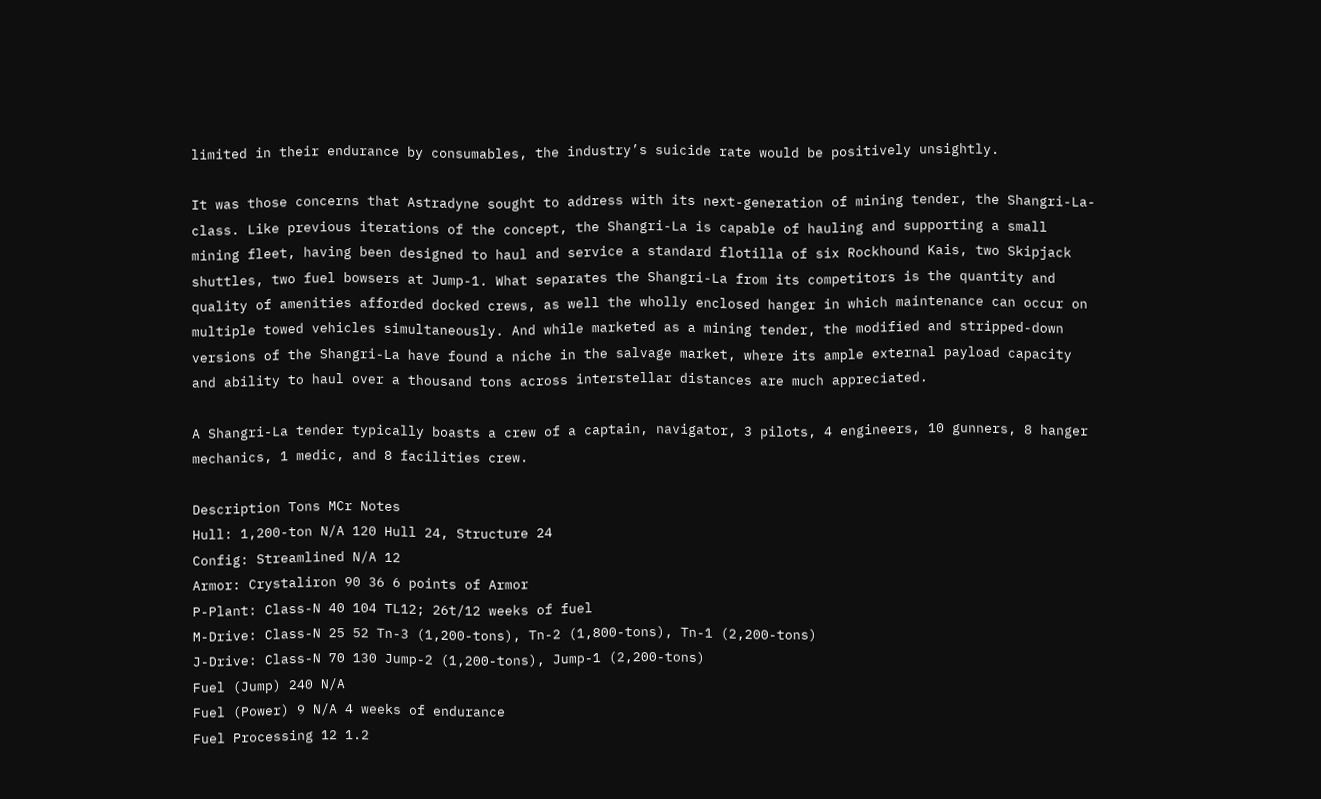limited in their endurance by consumables, the industry’s suicide rate would be positively unsightly.

It was those concerns that Astradyne sought to address with its next-generation of mining tender, the Shangri-La-class. Like previous iterations of the concept, the Shangri-La is capable of hauling and supporting a small mining fleet, having been designed to haul and service a standard flotilla of six Rockhound Kais, two Skipjack shuttles, two fuel bowsers at Jump-1. What separates the Shangri-La from its competitors is the quantity and quality of amenities afforded docked crews, as well the wholly enclosed hanger in which maintenance can occur on multiple towed vehicles simultaneously. And while marketed as a mining tender, the modified and stripped-down versions of the Shangri-La have found a niche in the salvage market, where its ample external payload capacity and ability to haul over a thousand tons across interstellar distances are much appreciated.

A Shangri-La tender typically boasts a crew of a captain, navigator, 3 pilots, 4 engineers, 10 gunners, 8 hanger mechanics, 1 medic, and 8 facilities crew.

Description Tons MCr Notes
Hull: 1,200-ton N/A 120 Hull 24, Structure 24
Config: Streamlined N/A 12
Armor: Crystaliron 90 36 6 points of Armor
P-Plant: Class-N 40 104 TL12; 26t/12 weeks of fuel
M-Drive: Class-N 25 52 Tn-3 (1,200-tons), Tn-2 (1,800-tons), Tn-1 (2,200-tons)
J-Drive: Class-N 70 130 Jump-2 (1,200-tons), Jump-1 (2,200-tons)
Fuel (Jump) 240 N/A
Fuel (Power) 9 N/A 4 weeks of endurance
Fuel Processing 12 1.2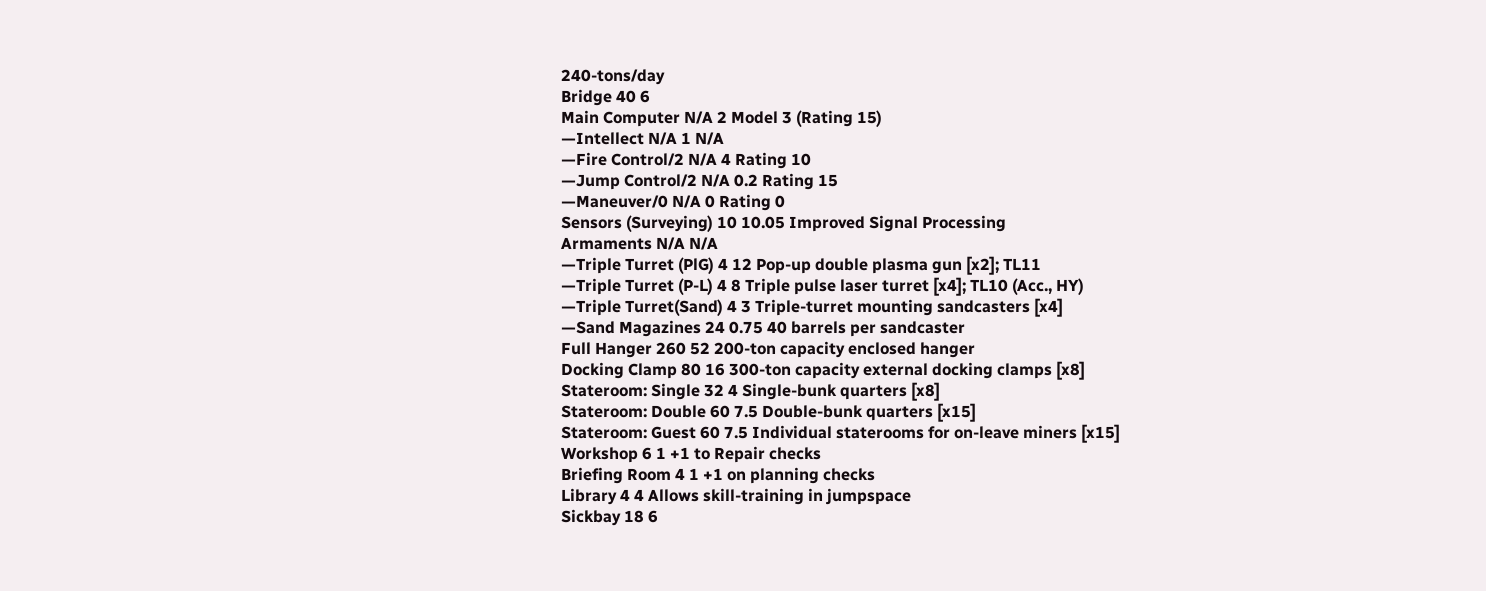240-tons/day
Bridge 40 6
Main Computer N/A 2 Model 3 (Rating 15)
—Intellect N/A 1 N/A
—Fire Control/2 N/A 4 Rating 10
—Jump Control/2 N/A 0.2 Rating 15
—Maneuver/0 N/A 0 Rating 0
Sensors (Surveying) 10 10.05 Improved Signal Processing
Armaments N/A N/A
—Triple Turret (PlG) 4 12 Pop-up double plasma gun [x2]; TL11
—Triple Turret (P-L) 4 8 Triple pulse laser turret [x4]; TL10 (Acc., HY)
—Triple Turret(Sand) 4 3 Triple-turret mounting sandcasters [x4]
—Sand Magazines 24 0.75 40 barrels per sandcaster
Full Hanger 260 52 200-ton capacity enclosed hanger
Docking Clamp 80 16 300-ton capacity external docking clamps [x8]
Stateroom: Single 32 4 Single-bunk quarters [x8]
Stateroom: Double 60 7.5 Double-bunk quarters [x15]
Stateroom: Guest 60 7.5 Individual staterooms for on-leave miners [x15]
Workshop 6 1 +1 to Repair checks
Briefing Room 4 1 +1 on planning checks
Library 4 4 Allows skill-training in jumpspace
Sickbay 18 6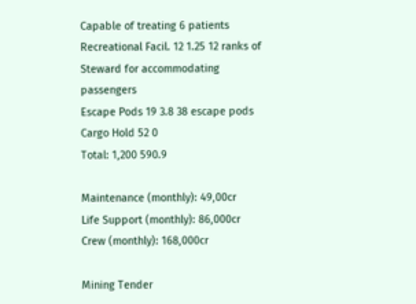Capable of treating 6 patients
Recreational Facil. 12 1.25 12 ranks of Steward for accommodating passengers
Escape Pods 19 3.8 38 escape pods
Cargo Hold 52 0
Total: 1,200 590.9

Maintenance (monthly): 49,00cr
Life Support (monthly): 86,000cr
Crew (monthly): 168,000cr

Mining Tender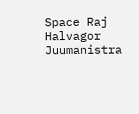Space Raj Halvagor Juumanistra